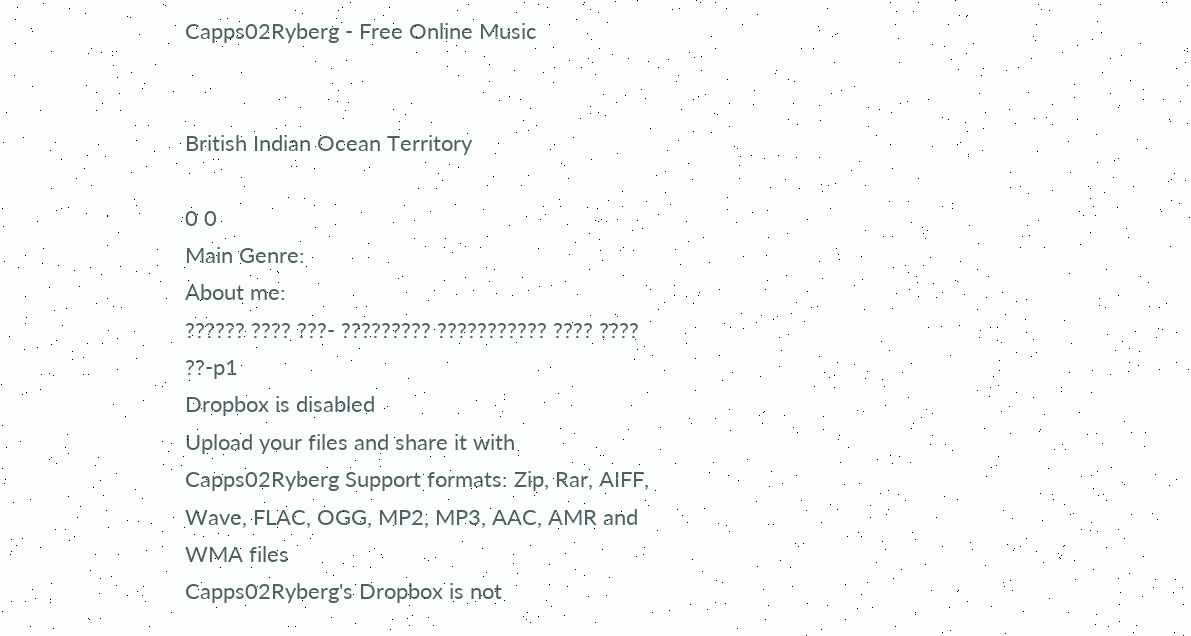Capps02Ryberg - Free Online Music


British Indian Ocean Territory

0 0
Main Genre:
About me:
?????? ???? ???- ????????? ??????????? ???? ???? ??-p1
Dropbox is disabled
Upload your files and share it with Capps02Ryberg Support formats: Zip, Rar, AIFF, Wave, FLAC, OGG, MP2, MP3, AAC, AMR and WMA files
Capps02Ryberg's Dropbox is not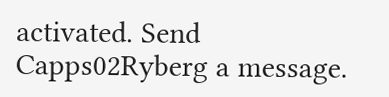activated. Send Capps02Ryberg a message.